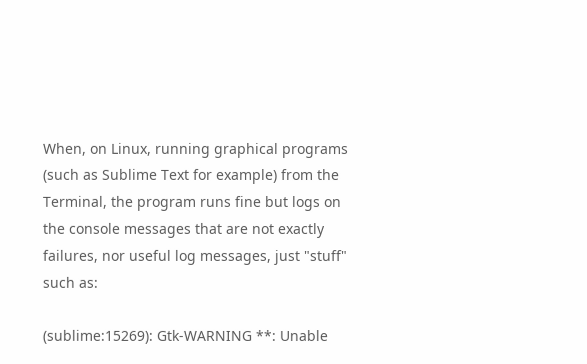When, on Linux, running graphical programs (such as Sublime Text for example) from the Terminal, the program runs fine but logs on the console messages that are not exactly failures, nor useful log messages, just "stuff" such as:

(sublime:15269): Gtk-WARNING **: Unable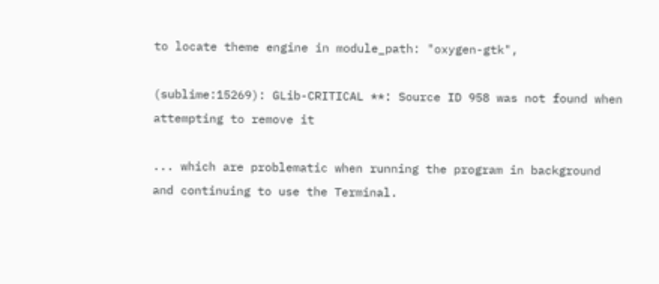to locate theme engine in module_path: "oxygen-gtk",

(sublime:15269): GLib-CRITICAL **: Source ID 958 was not found when attempting to remove it

... which are problematic when running the program in background and continuing to use the Terminal.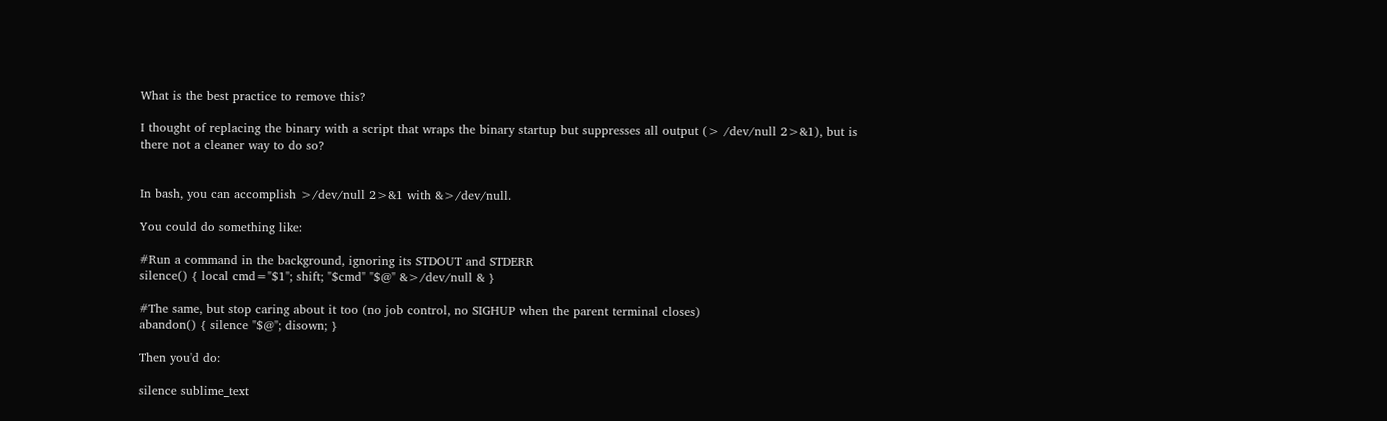What is the best practice to remove this?

I thought of replacing the binary with a script that wraps the binary startup but suppresses all output (> /dev/null 2>&1), but is there not a cleaner way to do so?


In bash, you can accomplish >/dev/null 2>&1 with &>/dev/null.

You could do something like:

#Run a command in the background, ignoring its STDOUT and STDERR
silence() { local cmd="$1"; shift; "$cmd" "$@" &>/dev/null & }

#The same, but stop caring about it too (no job control, no SIGHUP when the parent terminal closes)
abandon() { silence "$@"; disown; }

Then you'd do:

silence sublime_text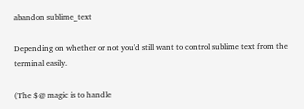abandon sublime_text

Depending on whether or not you'd still want to control sublime text from the terminal easily.

(The $@ magic is to handle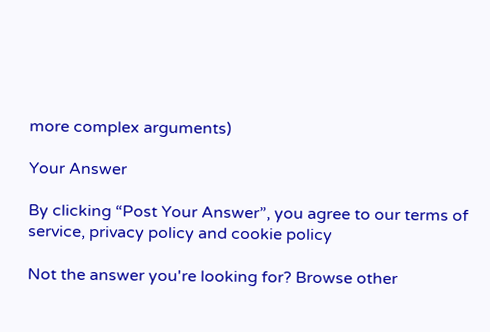more complex arguments)

Your Answer

By clicking “Post Your Answer”, you agree to our terms of service, privacy policy and cookie policy

Not the answer you're looking for? Browse other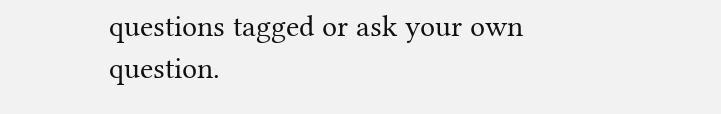questions tagged or ask your own question.